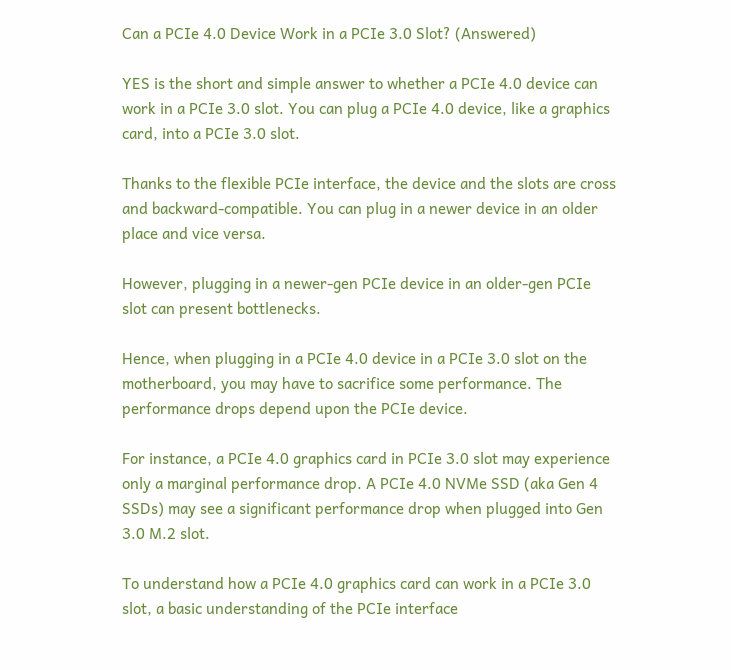Can a PCIe 4.0 Device Work in a PCIe 3.0 Slot? (Answered)

YES is the short and simple answer to whether a PCIe 4.0 device can work in a PCIe 3.0 slot. You can plug a PCIe 4.0 device, like a graphics card, into a PCIe 3.0 slot.

Thanks to the flexible PCIe interface, the device and the slots are cross and backward-compatible. You can plug in a newer device in an older place and vice versa.

However, plugging in a newer-gen PCIe device in an older-gen PCIe slot can present bottlenecks.

Hence, when plugging in a PCIe 4.0 device in a PCIe 3.0 slot on the motherboard, you may have to sacrifice some performance. The performance drops depend upon the PCIe device.

For instance, a PCIe 4.0 graphics card in PCIe 3.0 slot may experience only a marginal performance drop. A PCIe 4.0 NVMe SSD (aka Gen 4 SSDs) may see a significant performance drop when plugged into Gen 3.0 M.2 slot.

To understand how a PCIe 4.0 graphics card can work in a PCIe 3.0 slot, a basic understanding of the PCIe interface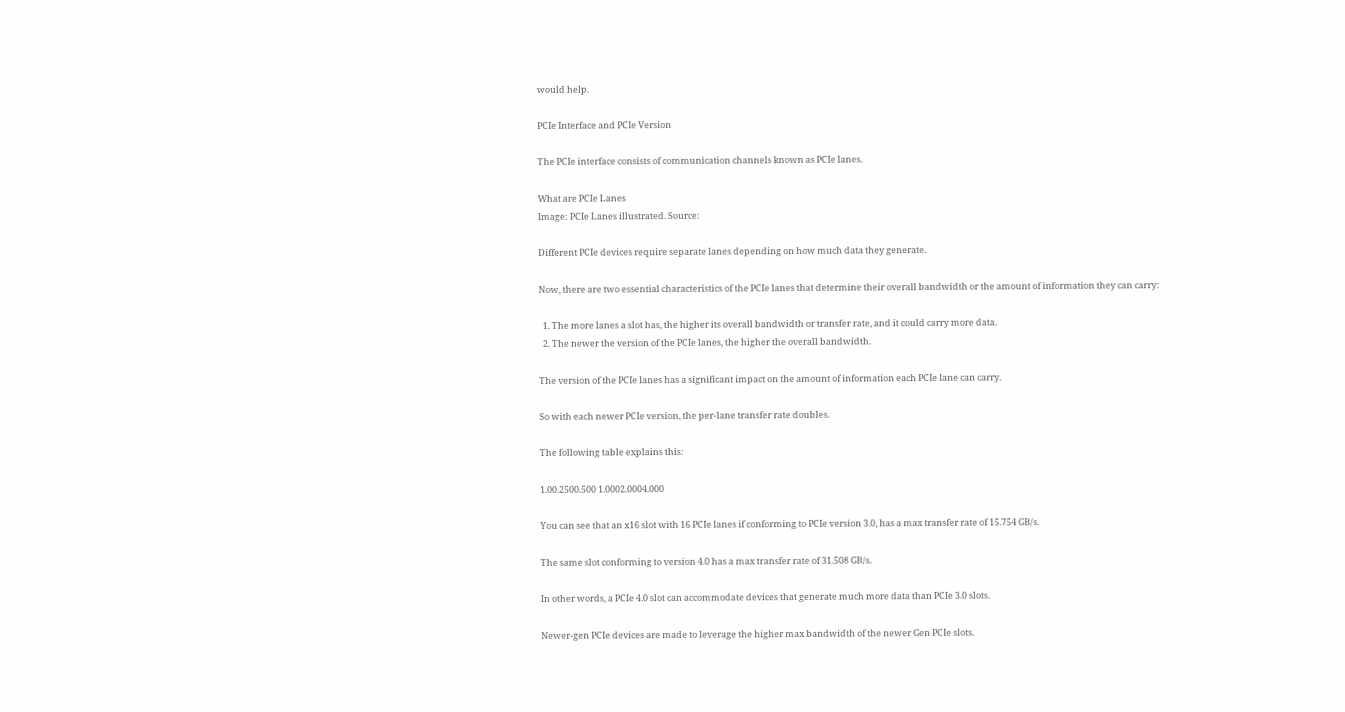would help.

PCIe Interface and PCIe Version

The PCIe interface consists of communication channels known as PCIe lanes.

What are PCIe Lanes
Image: PCIe Lanes illustrated. Source:

Different PCIe devices require separate lanes depending on how much data they generate.

Now, there are two essential characteristics of the PCIe lanes that determine their overall bandwidth or the amount of information they can carry:

  1. The more lanes a slot has, the higher its overall bandwidth or transfer rate, and it could carry more data.
  2. The newer the version of the PCIe lanes, the higher the overall bandwidth.

The version of the PCIe lanes has a significant impact on the amount of information each PCIe lane can carry.

So with each newer PCIe version, the per-lane transfer rate doubles.

The following table explains this:

1.00.2500.500 1.0002.0004.000

You can see that an x16 slot with 16 PCIe lanes if conforming to PCIe version 3.0, has a max transfer rate of 15.754 GB/s.

The same slot conforming to version 4.0 has a max transfer rate of 31.508 GB/s.

In other words, a PCIe 4.0 slot can accommodate devices that generate much more data than PCIe 3.0 slots.

Newer-gen PCIe devices are made to leverage the higher max bandwidth of the newer Gen PCIe slots.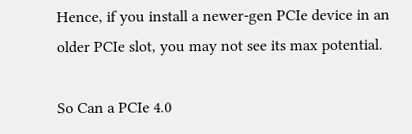Hence, if you install a newer-gen PCIe device in an older PCIe slot, you may not see its max potential.

So Can a PCIe 4.0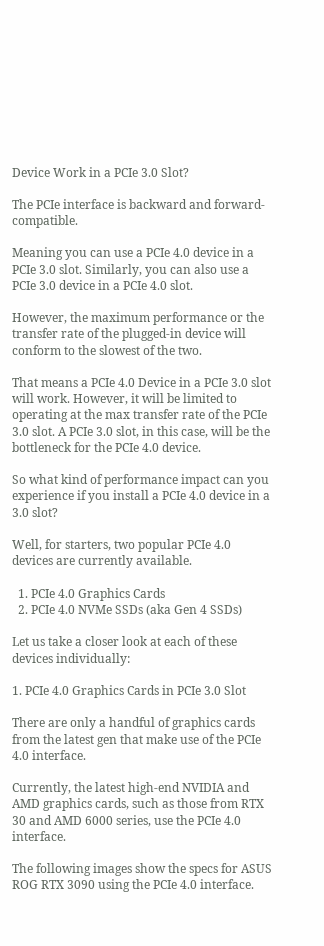Device Work in a PCIe 3.0 Slot?

The PCIe interface is backward and forward-compatible.

Meaning you can use a PCIe 4.0 device in a PCIe 3.0 slot. Similarly, you can also use a PCIe 3.0 device in a PCIe 4.0 slot.

However, the maximum performance or the transfer rate of the plugged-in device will conform to the slowest of the two.

That means a PCIe 4.0 Device in a PCIe 3.0 slot will work. However, it will be limited to operating at the max transfer rate of the PCIe 3.0 slot. A PCIe 3.0 slot, in this case, will be the bottleneck for the PCIe 4.0 device.

So what kind of performance impact can you experience if you install a PCIe 4.0 device in a 3.0 slot?

Well, for starters, two popular PCIe 4.0 devices are currently available.

  1. PCIe 4.0 Graphics Cards
  2. PCIe 4.0 NVMe SSDs (aka Gen 4 SSDs)

Let us take a closer look at each of these devices individually:

1. PCIe 4.0 Graphics Cards in PCIe 3.0 Slot

There are only a handful of graphics cards from the latest gen that make use of the PCIe 4.0 interface.

Currently, the latest high-end NVIDIA and AMD graphics cards, such as those from RTX 30 and AMD 6000 series, use the PCIe 4.0 interface.

The following images show the specs for ASUS ROG RTX 3090 using the PCIe 4.0 interface.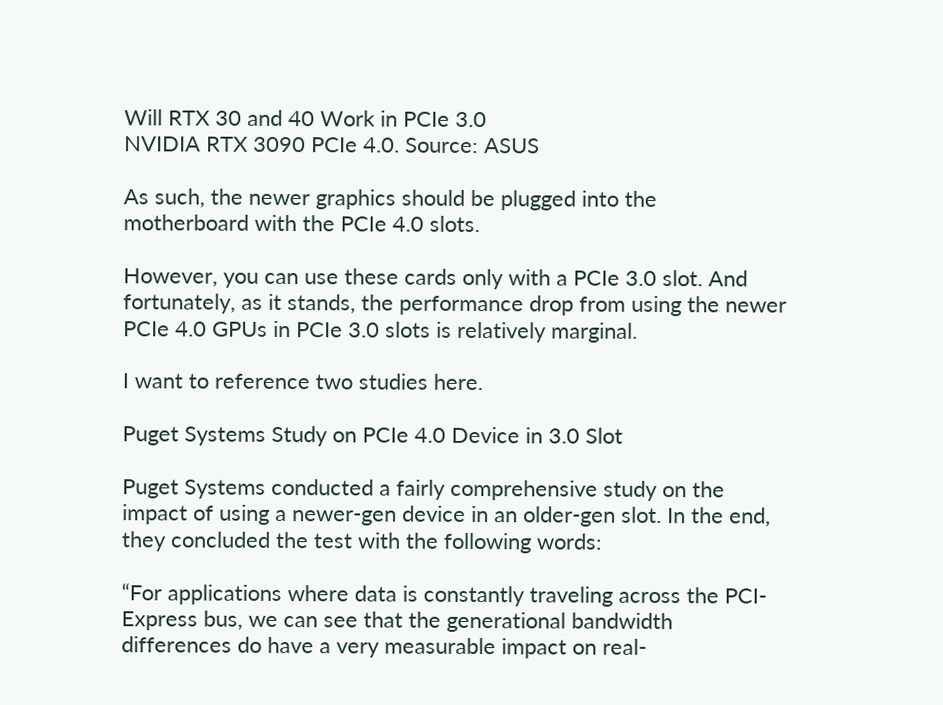Will RTX 30 and 40 Work in PCIe 3.0
NVIDIA RTX 3090 PCIe 4.0. Source: ASUS

As such, the newer graphics should be plugged into the motherboard with the PCIe 4.0 slots.

However, you can use these cards only with a PCIe 3.0 slot. And fortunately, as it stands, the performance drop from using the newer PCIe 4.0 GPUs in PCIe 3.0 slots is relatively marginal.

I want to reference two studies here.

Puget Systems Study on PCIe 4.0 Device in 3.0 Slot

Puget Systems conducted a fairly comprehensive study on the impact of using a newer-gen device in an older-gen slot. In the end, they concluded the test with the following words:

“For applications where data is constantly traveling across the PCI-Express bus, we can see that the generational bandwidth differences do have a very measurable impact on real-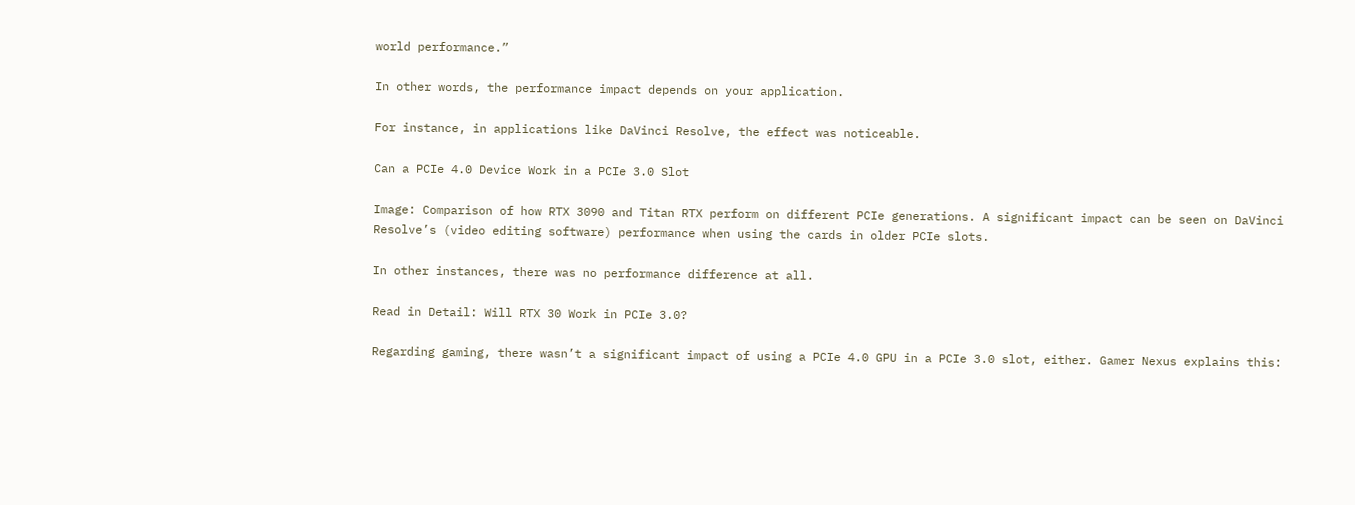world performance.”

In other words, the performance impact depends on your application.

For instance, in applications like DaVinci Resolve, the effect was noticeable.

Can a PCIe 4.0 Device Work in a PCIe 3.0 Slot

Image: Comparison of how RTX 3090 and Titan RTX perform on different PCIe generations. A significant impact can be seen on DaVinci Resolve’s (video editing software) performance when using the cards in older PCIe slots.

In other instances, there was no performance difference at all.

Read in Detail: Will RTX 30 Work in PCIe 3.0?

Regarding gaming, there wasn’t a significant impact of using a PCIe 4.0 GPU in a PCIe 3.0 slot, either. Gamer Nexus explains this: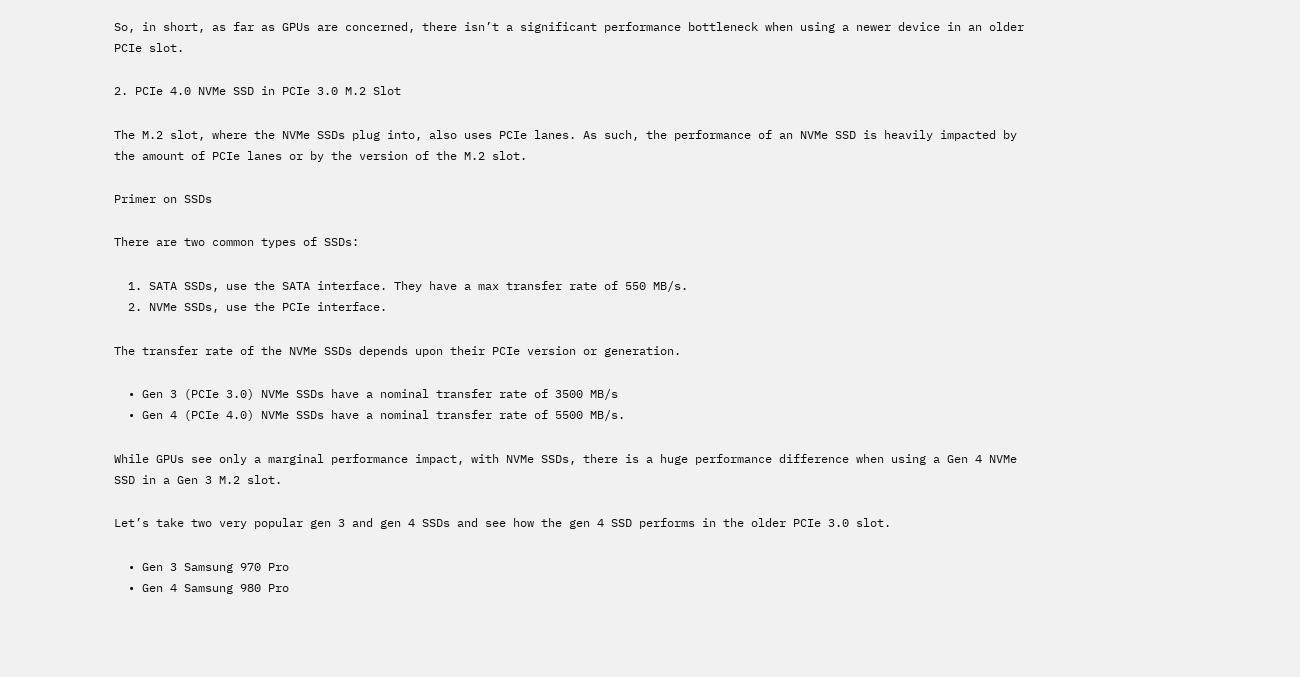So, in short, as far as GPUs are concerned, there isn’t a significant performance bottleneck when using a newer device in an older PCIe slot.

2. PCIe 4.0 NVMe SSD in PCIe 3.0 M.2 Slot

The M.2 slot, where the NVMe SSDs plug into, also uses PCIe lanes. As such, the performance of an NVMe SSD is heavily impacted by the amount of PCIe lanes or by the version of the M.2 slot.

Primer on SSDs

There are two common types of SSDs:

  1. SATA SSDs, use the SATA interface. They have a max transfer rate of 550 MB/s.
  2. NVMe SSDs, use the PCIe interface.

The transfer rate of the NVMe SSDs depends upon their PCIe version or generation.

  • Gen 3 (PCIe 3.0) NVMe SSDs have a nominal transfer rate of 3500 MB/s
  • Gen 4 (PCIe 4.0) NVMe SSDs have a nominal transfer rate of 5500 MB/s.

While GPUs see only a marginal performance impact, with NVMe SSDs, there is a huge performance difference when using a Gen 4 NVMe SSD in a Gen 3 M.2 slot.

Let’s take two very popular gen 3 and gen 4 SSDs and see how the gen 4 SSD performs in the older PCIe 3.0 slot.

  • Gen 3 Samsung 970 Pro
  • Gen 4 Samsung 980 Pro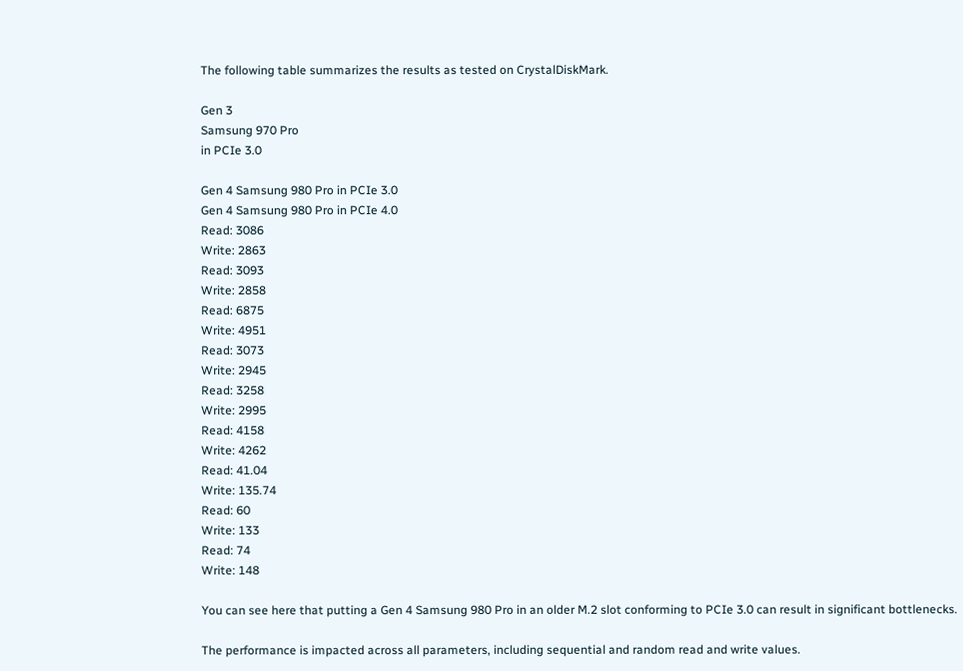The following table summarizes the results as tested on CrystalDiskMark.

Gen 3
Samsung 970 Pro
in PCIe 3.0

Gen 4 Samsung 980 Pro in PCIe 3.0
Gen 4 Samsung 980 Pro in PCIe 4.0
Read: 3086
Write: 2863
Read: 3093
Write: 2858
Read: 6875
Write: 4951
Read: 3073
Write: 2945
Read: 3258
Write: 2995
Read: 4158
Write: 4262
Read: 41.04
Write: 135.74
Read: 60
Write: 133
Read: 74
Write: 148

You can see here that putting a Gen 4 Samsung 980 Pro in an older M.2 slot conforming to PCIe 3.0 can result in significant bottlenecks.

The performance is impacted across all parameters, including sequential and random read and write values.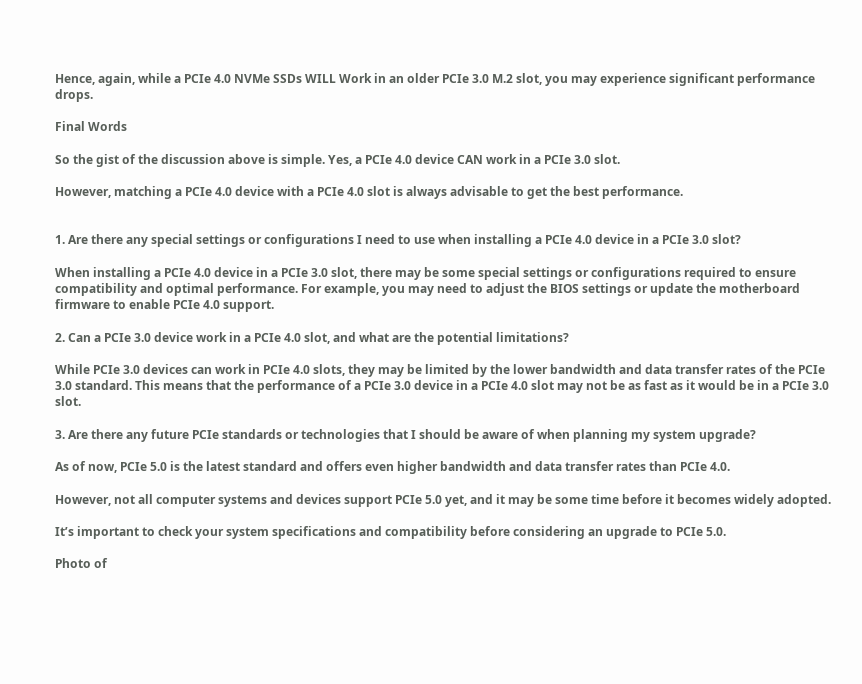Hence, again, while a PCIe 4.0 NVMe SSDs WILL Work in an older PCIe 3.0 M.2 slot, you may experience significant performance drops.

Final Words

So the gist of the discussion above is simple. Yes, a PCIe 4.0 device CAN work in a PCIe 3.0 slot.

However, matching a PCIe 4.0 device with a PCIe 4.0 slot is always advisable to get the best performance.


1. Are there any special settings or configurations I need to use when installing a PCIe 4.0 device in a PCIe 3.0 slot?

When installing a PCIe 4.0 device in a PCIe 3.0 slot, there may be some special settings or configurations required to ensure compatibility and optimal performance. For example, you may need to adjust the BIOS settings or update the motherboard firmware to enable PCIe 4.0 support.

2. Can a PCIe 3.0 device work in a PCIe 4.0 slot, and what are the potential limitations?

While PCIe 3.0 devices can work in PCIe 4.0 slots, they may be limited by the lower bandwidth and data transfer rates of the PCIe 3.0 standard. This means that the performance of a PCIe 3.0 device in a PCIe 4.0 slot may not be as fast as it would be in a PCIe 3.0 slot.

3. Are there any future PCIe standards or technologies that I should be aware of when planning my system upgrade?

As of now, PCIe 5.0 is the latest standard and offers even higher bandwidth and data transfer rates than PCIe 4.0.

However, not all computer systems and devices support PCIe 5.0 yet, and it may be some time before it becomes widely adopted.

It’s important to check your system specifications and compatibility before considering an upgrade to PCIe 5.0.

Photo of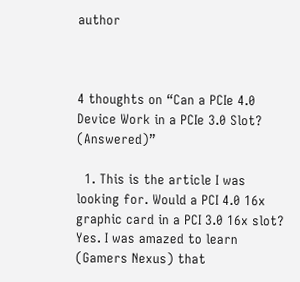author



4 thoughts on “Can a PCIe 4.0 Device Work in a PCIe 3.0 Slot? (Answered)”

  1. This is the article I was looking for. Would a PCI 4.0 16x graphic card in a PCI 3.0 16x slot? Yes. I was amazed to learn (Gamers Nexus) that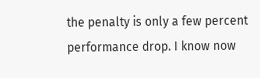the penalty is only a few percent performance drop. I know now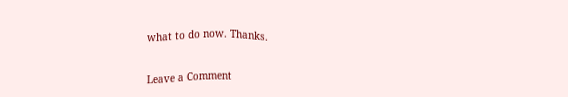what to do now. Thanks.


Leave a Comment